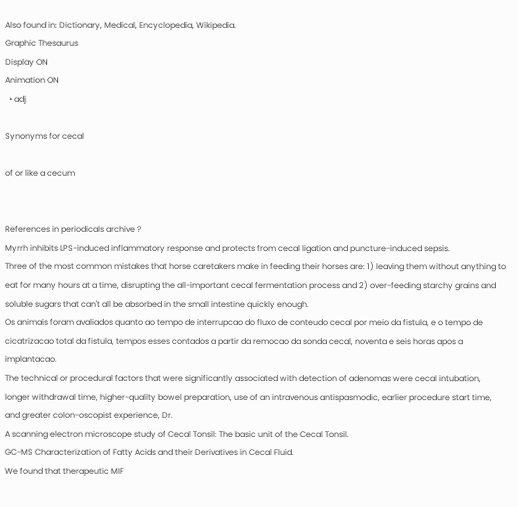Also found in: Dictionary, Medical, Encyclopedia, Wikipedia.
Graphic Thesaurus
Display ON
Animation ON
  • adj

Synonyms for cecal

of or like a cecum


References in periodicals archive ?
Myrrh inhibits LPS-induced inflammatory response and protects from cecal ligation and puncture-induced sepsis.
Three of the most common mistakes that horse caretakers make in feeding their horses are: 1) leaving them without anything to eat for many hours at a time, disrupting the all-important cecal fermentation process and 2) over-feeding starchy grains and soluble sugars that can't all be absorbed in the small intestine quickly enough.
Os animais foram avaliados quanto ao tempo de interrupcao do fluxo de conteudo cecal por meio da fistula, e o tempo de cicatrizacao total da fistula, tempos esses contados a partir da remocao da sonda cecal, noventa e seis horas apos a implantacao.
The technical or procedural factors that were significantly associated with detection of adenomas were cecal intubation, longer withdrawal time, higher-quality bowel preparation, use of an intravenous antispasmodic, earlier procedure start time, and greater colon-oscopist experience, Dr.
A scanning electron microscope study of Cecal Tonsil: The basic unit of the Cecal Tonsil.
GC-MS Characterization of Fatty Acids and their Derivatives in Cecal Fluid.
We found that therapeutic MIF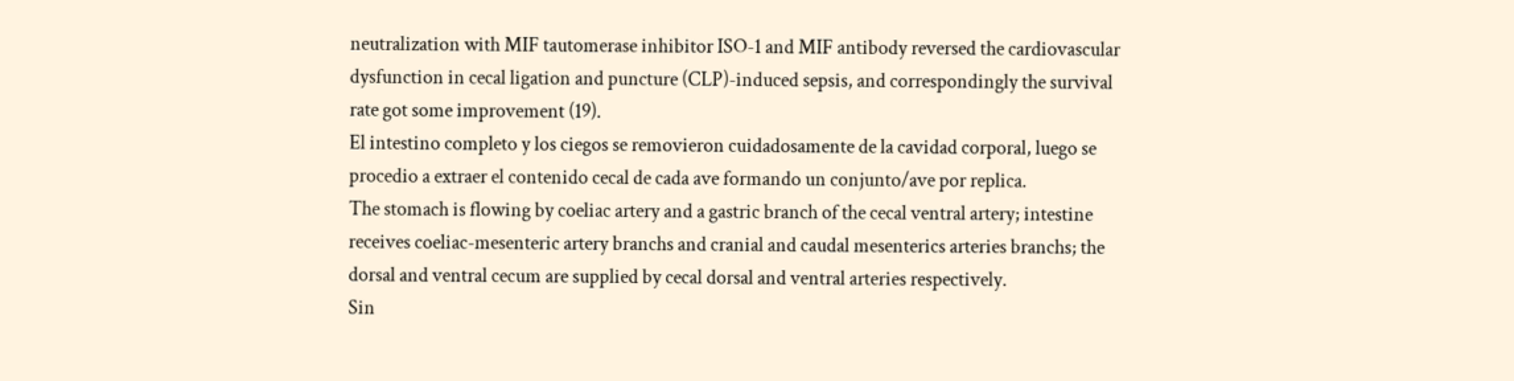neutralization with MIF tautomerase inhibitor ISO-1 and MIF antibody reversed the cardiovascular dysfunction in cecal ligation and puncture (CLP)-induced sepsis, and correspondingly the survival rate got some improvement (19).
El intestino completo y los ciegos se removieron cuidadosamente de la cavidad corporal, luego se procedio a extraer el contenido cecal de cada ave formando un conjunto/ave por replica.
The stomach is flowing by coeliac artery and a gastric branch of the cecal ventral artery; intestine receives coeliac-mesenteric artery branchs and cranial and caudal mesenterics arteries branchs; the dorsal and ventral cecum are supplied by cecal dorsal and ventral arteries respectively.
Sin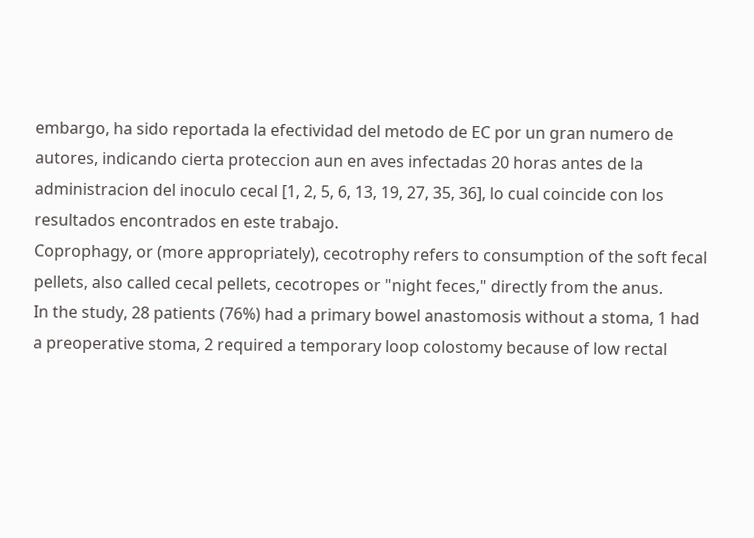embargo, ha sido reportada la efectividad del metodo de EC por un gran numero de autores, indicando cierta proteccion aun en aves infectadas 20 horas antes de la administracion del inoculo cecal [1, 2, 5, 6, 13, 19, 27, 35, 36], lo cual coincide con los resultados encontrados en este trabajo.
Coprophagy, or (more appropriately), cecotrophy refers to consumption of the soft fecal pellets, also called cecal pellets, cecotropes or "night feces," directly from the anus.
In the study, 28 patients (76%) had a primary bowel anastomosis without a stoma, 1 had a preoperative stoma, 2 required a temporary loop colostomy because of low rectal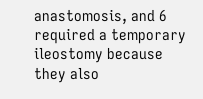anastomosis, and 6 required a temporary ileostomy because they also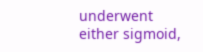underwent either sigmoid,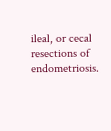ileal, or cecal resections of endometriosis.